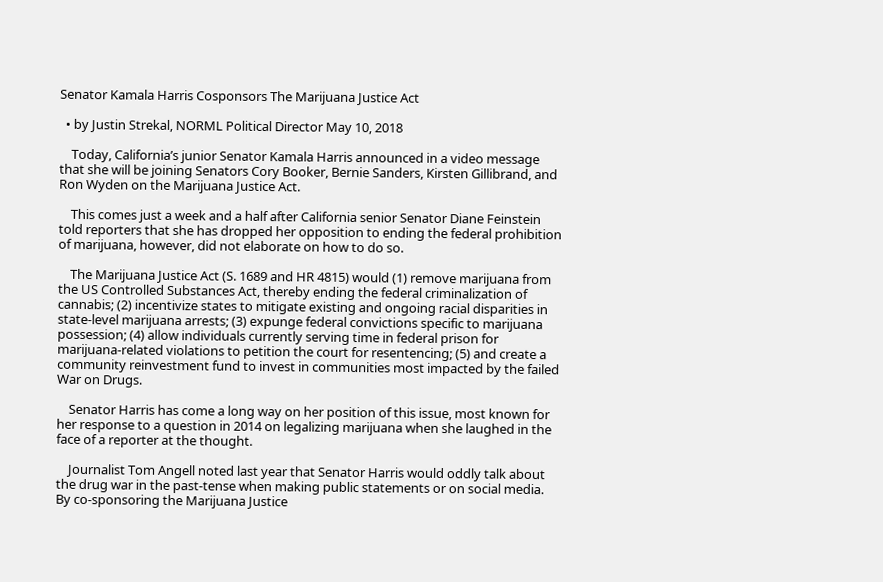Senator Kamala Harris Cosponsors The Marijuana Justice Act

  • by Justin Strekal, NORML Political Director May 10, 2018

    Today, California’s junior Senator Kamala Harris announced in a video message that she will be joining Senators Cory Booker, Bernie Sanders, Kirsten Gillibrand, and Ron Wyden on the Marijuana Justice Act.

    This comes just a week and a half after California senior Senator Diane Feinstein told reporters that she has dropped her opposition to ending the federal prohibition of marijuana, however, did not elaborate on how to do so.

    The Marijuana Justice Act (S. 1689 and HR 4815) would (1) remove marijuana from the US Controlled Substances Act, thereby ending the federal criminalization of cannabis; (2) incentivize states to mitigate existing and ongoing racial disparities in state-level marijuana arrests; (3) expunge federal convictions specific to marijuana possession; (4) allow individuals currently serving time in federal prison for marijuana-related violations to petition the court for resentencing; (5) and create a community reinvestment fund to invest in communities most impacted by the failed War on Drugs.

    Senator Harris has come a long way on her position of this issue, most known for her response to a question in 2014 on legalizing marijuana when she laughed in the face of a reporter at the thought.

    Journalist Tom Angell noted last year that Senator Harris would oddly talk about the drug war in the past-tense when making public statements or on social media. By co-sponsoring the Marijuana Justice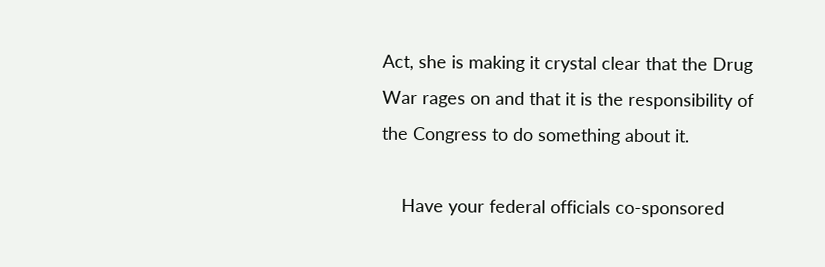Act, she is making it crystal clear that the Drug War rages on and that it is the responsibility of the Congress to do something about it.

    Have your federal officials co-sponsored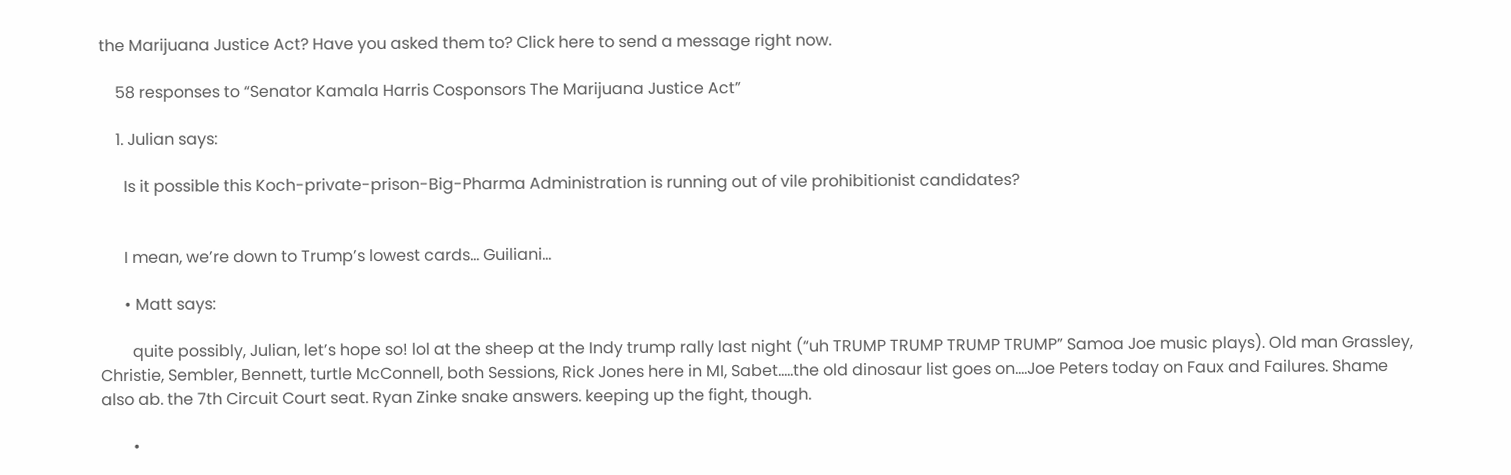the Marijuana Justice Act? Have you asked them to? Click here to send a message right now.

    58 responses to “Senator Kamala Harris Cosponsors The Marijuana Justice Act”

    1. Julian says:

      Is it possible this Koch-private-prison-Big-Pharma Administration is running out of vile prohibitionist candidates?


      I mean, we’re down to Trump’s lowest cards… Guiliani…

      • Matt says:

        quite possibly, Julian, let’s hope so! lol at the sheep at the Indy trump rally last night (“uh TRUMP TRUMP TRUMP TRUMP” Samoa Joe music plays). Old man Grassley, Christie, Sembler, Bennett, turtle McConnell, both Sessions, Rick Jones here in MI, Sabet…..the old dinosaur list goes on….Joe Peters today on Faux and Failures. Shame also ab. the 7th Circuit Court seat. Ryan Zinke snake answers. keeping up the fight, though.

        •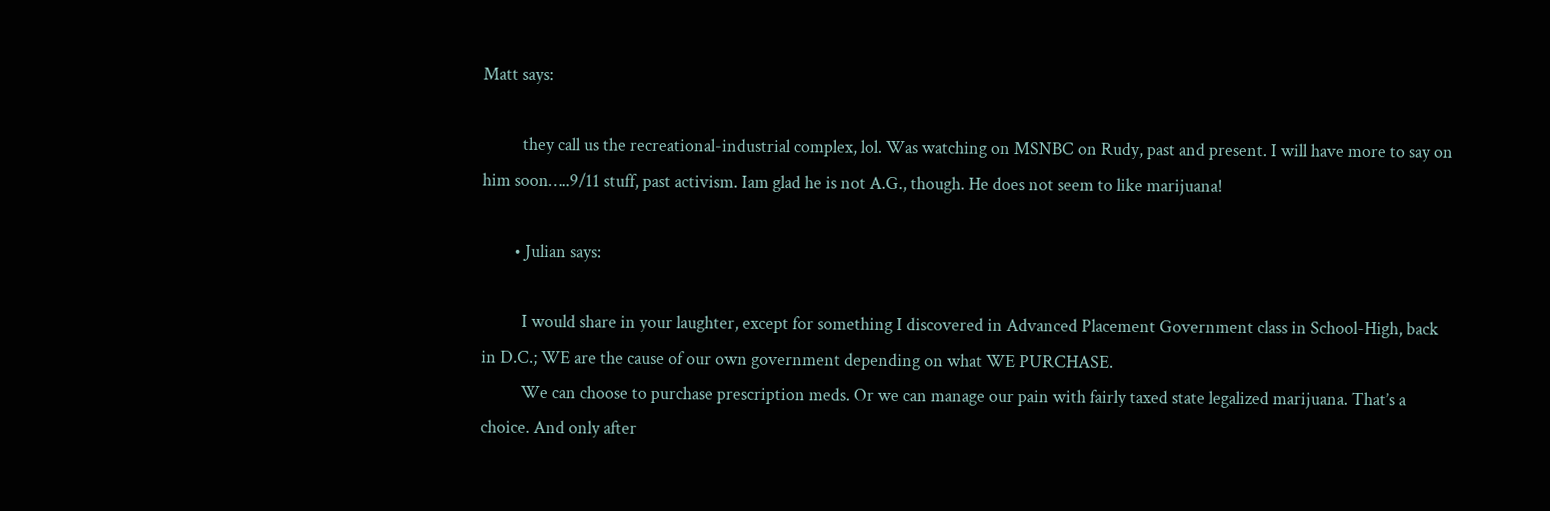Matt says:

          they call us the recreational-industrial complex, lol. Was watching on MSNBC on Rudy, past and present. I will have more to say on him soon…..9/11 stuff, past activism. Iam glad he is not A.G., though. He does not seem to like marijuana!

        • Julian says:

          I would share in your laughter, except for something I discovered in Advanced Placement Government class in School-High, back in D.C.; WE are the cause of our own government depending on what WE PURCHASE.
          We can choose to purchase prescription meds. Or we can manage our pain with fairly taxed state legalized marijuana. That’s a choice. And only after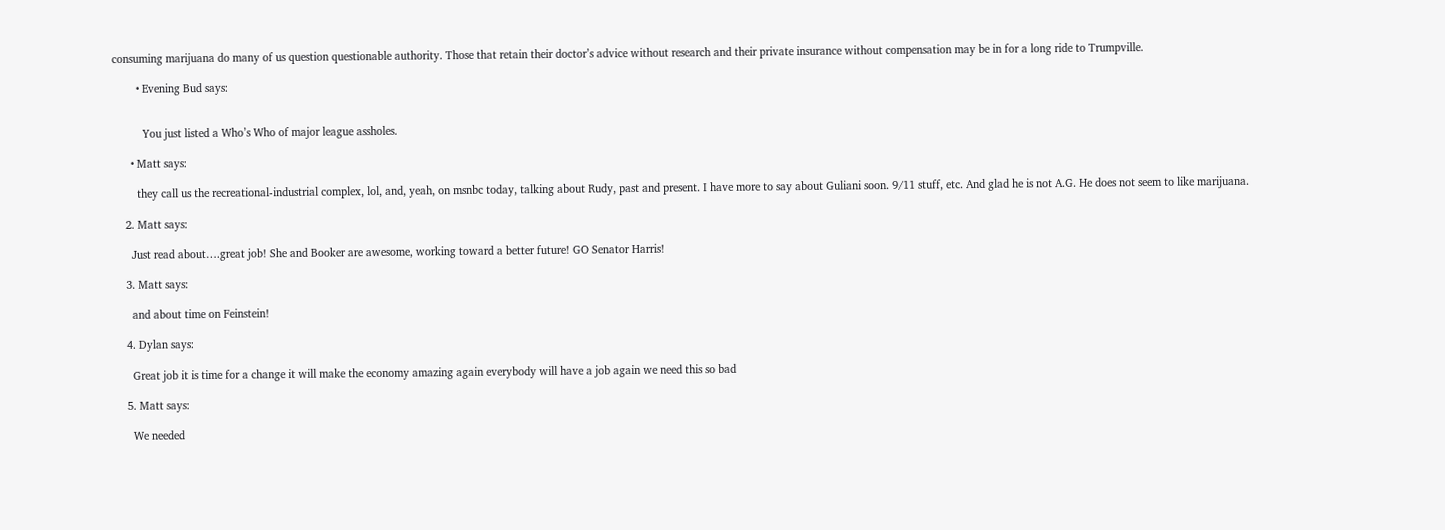consuming marijuana do many of us question questionable authority. Those that retain their doctor’s advice without research and their private insurance without compensation may be in for a long ride to Trumpville.

        • Evening Bud says:


          You just listed a Who’s Who of major league assholes.

      • Matt says:

        they call us the recreational-industrial complex, lol, and, yeah, on msnbc today, talking about Rudy, past and present. I have more to say about Guliani soon. 9/11 stuff, etc. And glad he is not A.G. He does not seem to like marijuana.

    2. Matt says:

      Just read about….great job! She and Booker are awesome, working toward a better future! GO Senator Harris!

    3. Matt says:

      and about time on Feinstein!

    4. Dylan says:

      Great job it is time for a change it will make the economy amazing again everybody will have a job again we need this so bad

    5. Matt says:

      We needed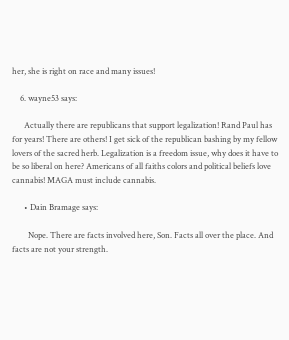her, she is right on race and many issues!

    6. wayne53 says:

      Actually there are republicans that support legalization! Rand Paul has for years! There are others! I get sick of the republican bashing by my fellow lovers of the sacred herb. Legalization is a freedom issue, why does it have to be so liberal on here? Americans of all faiths colors and political beliefs love cannabis! MAGA must include cannabis.

      • Dain Bramage says:

        Nope. There are facts involved here, Son. Facts all over the place. And facts are not your strength.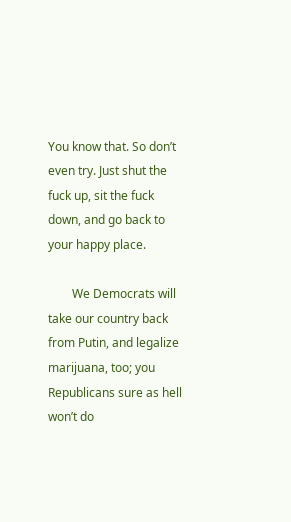You know that. So don’t even try. Just shut the fuck up, sit the fuck down, and go back to your happy place.

        We Democrats will take our country back from Putin, and legalize marijuana, too; you Republicans sure as hell won’t do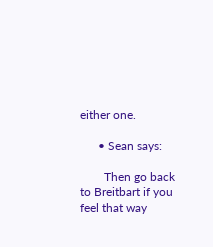either one.

      • Sean says:

        Then go back to Breitbart if you feel that way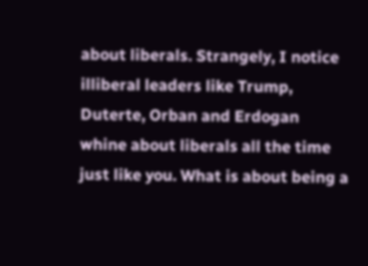about liberals. Strangely, I notice illiberal leaders like Trump, Duterte, Orban and Erdogan whine about liberals all the time just like you. What is about being a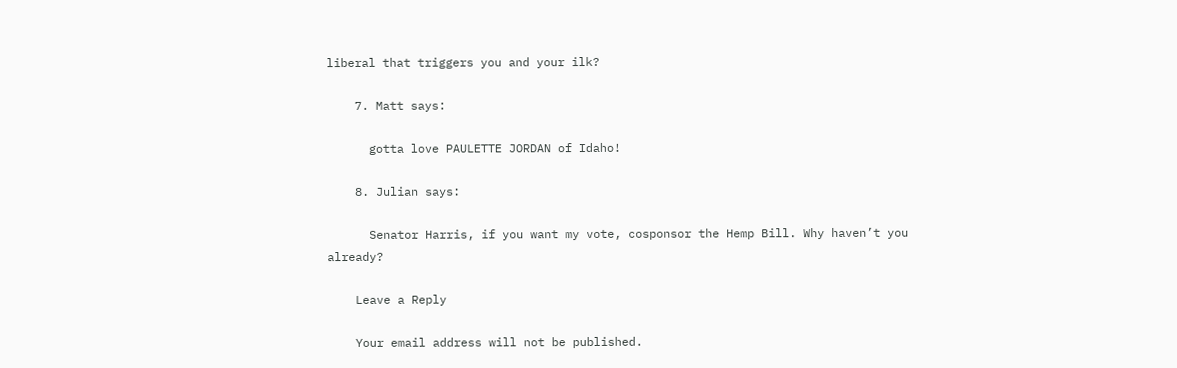liberal that triggers you and your ilk?

    7. Matt says:

      gotta love PAULETTE JORDAN of Idaho!

    8. Julian says:

      Senator Harris, if you want my vote, cosponsor the Hemp Bill. Why haven’t you already?

    Leave a Reply

    Your email address will not be published.